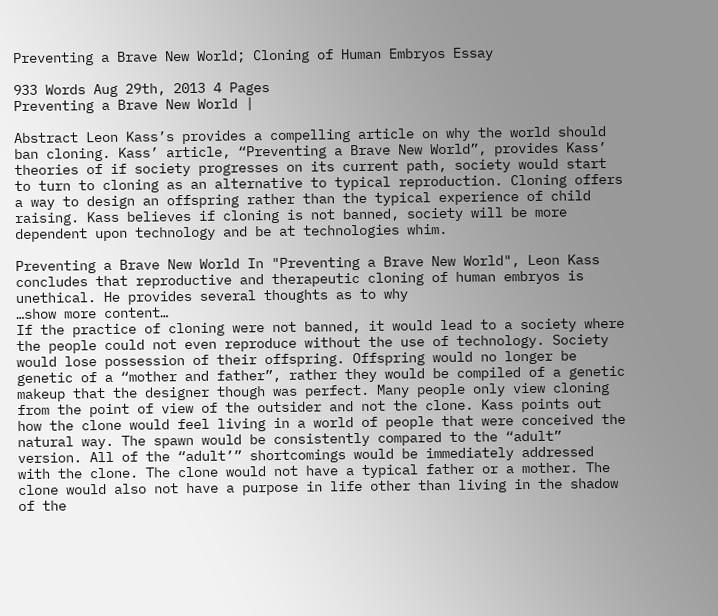Preventing a Brave New World; Cloning of Human Embryos Essay

933 Words Aug 29th, 2013 4 Pages
Preventing a Brave New World |

Abstract Leon Kass’s provides a compelling article on why the world should ban cloning. Kass’ article, “Preventing a Brave New World”, provides Kass’ theories of if society progresses on its current path, society would start to turn to cloning as an alternative to typical reproduction. Cloning offers a way to design an offspring rather than the typical experience of child raising. Kass believes if cloning is not banned, society will be more dependent upon technology and be at technologies whim.

Preventing a Brave New World In "Preventing a Brave New World", Leon Kass concludes that reproductive and therapeutic cloning of human embryos is unethical. He provides several thoughts as to why
…show more content…
If the practice of cloning were not banned, it would lead to a society where the people could not even reproduce without the use of technology. Society would lose possession of their offspring. Offspring would no longer be genetic of a “mother and father”, rather they would be compiled of a genetic makeup that the designer though was perfect. Many people only view cloning from the point of view of the outsider and not the clone. Kass points out how the clone would feel living in a world of people that were conceived the natural way. The spawn would be consistently compared to the “adult” version. All of the “adult’” shortcomings would be immediately addressed with the clone. The clone would not have a typical father or a mother. The clone would also not have a purpose in life other than living in the shadow of the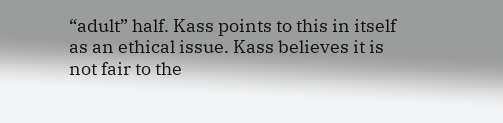“adult” half. Kass points to this in itself as an ethical issue. Kass believes it is not fair to the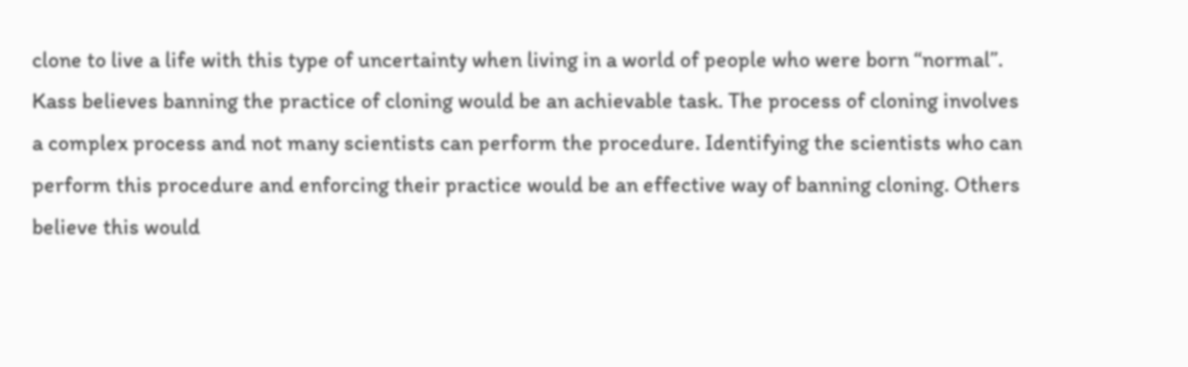clone to live a life with this type of uncertainty when living in a world of people who were born “normal”.
Kass believes banning the practice of cloning would be an achievable task. The process of cloning involves a complex process and not many scientists can perform the procedure. Identifying the scientists who can perform this procedure and enforcing their practice would be an effective way of banning cloning. Others believe this would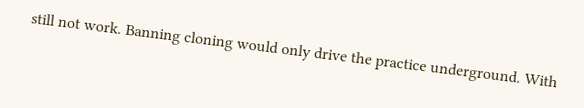still not work. Banning cloning would only drive the practice underground. With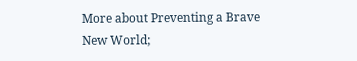More about Preventing a Brave New World;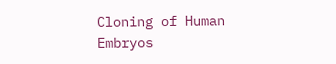Cloning of Human Embryos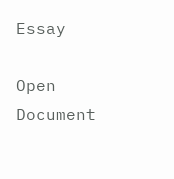Essay

Open Document